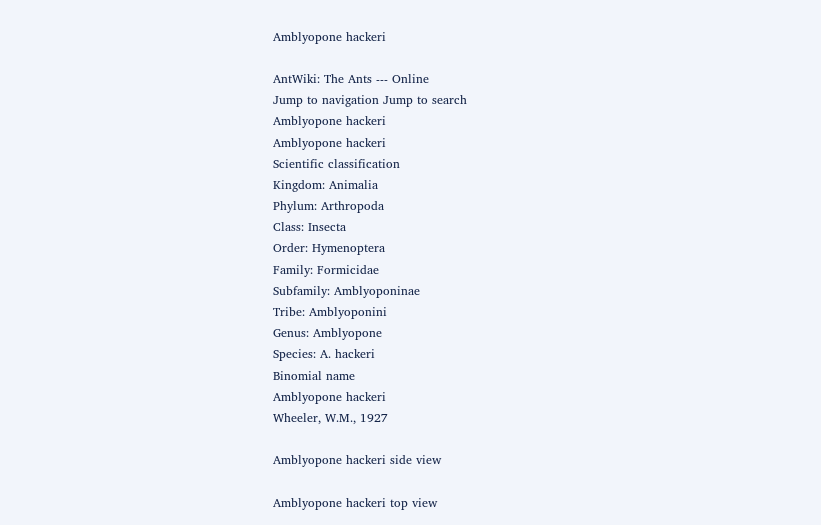Amblyopone hackeri

AntWiki: The Ants --- Online
Jump to navigation Jump to search
Amblyopone hackeri
Amblyopone hackeri
Scientific classification
Kingdom: Animalia
Phylum: Arthropoda
Class: Insecta
Order: Hymenoptera
Family: Formicidae
Subfamily: Amblyoponinae
Tribe: Amblyoponini
Genus: Amblyopone
Species: A. hackeri
Binomial name
Amblyopone hackeri
Wheeler, W.M., 1927

Amblyopone hackeri side view

Amblyopone hackeri top view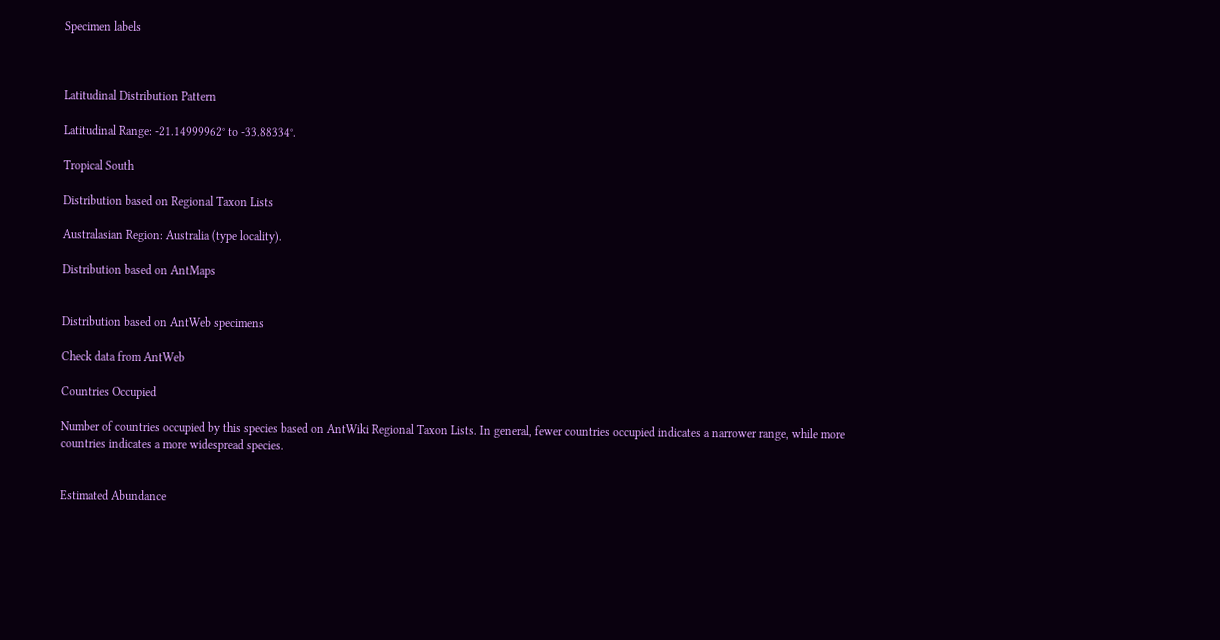Specimen labels



Latitudinal Distribution Pattern

Latitudinal Range: -21.14999962° to -33.88334°.

Tropical South

Distribution based on Regional Taxon Lists

Australasian Region: Australia (type locality).

Distribution based on AntMaps


Distribution based on AntWeb specimens

Check data from AntWeb

Countries Occupied

Number of countries occupied by this species based on AntWiki Regional Taxon Lists. In general, fewer countries occupied indicates a narrower range, while more countries indicates a more widespread species.


Estimated Abundance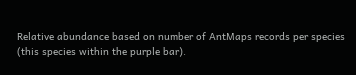Relative abundance based on number of AntMaps records per species (this species within the purple bar).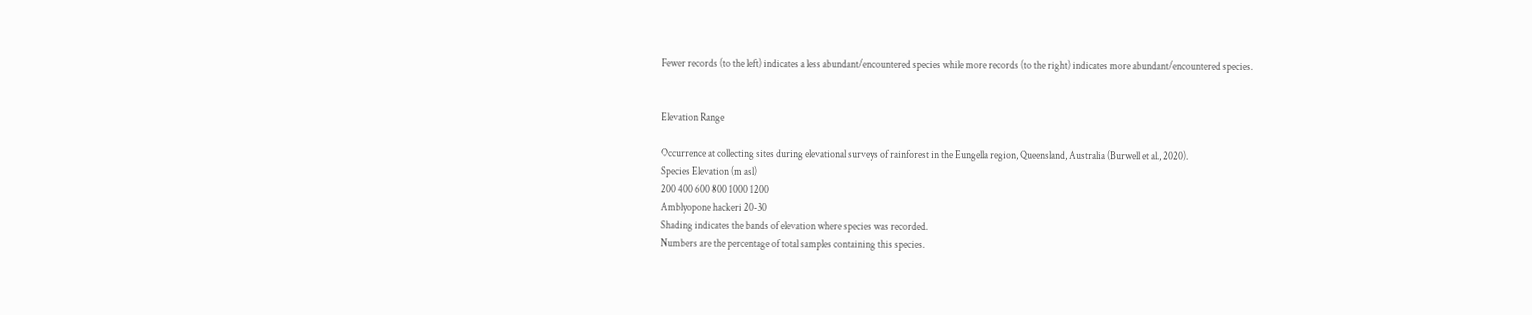Fewer records (to the left) indicates a less abundant/encountered species while more records (to the right) indicates more abundant/encountered species.


Elevation Range

Occurrence at collecting sites during elevational surveys of rainforest in the Eungella region, Queensland, Australia (Burwell et al., 2020).
Species Elevation (m asl)
200 400 600 800 1000 1200
Amblyopone hackeri 20-30
Shading indicates the bands of elevation where species was recorded.
Numbers are the percentage of total samples containing this species.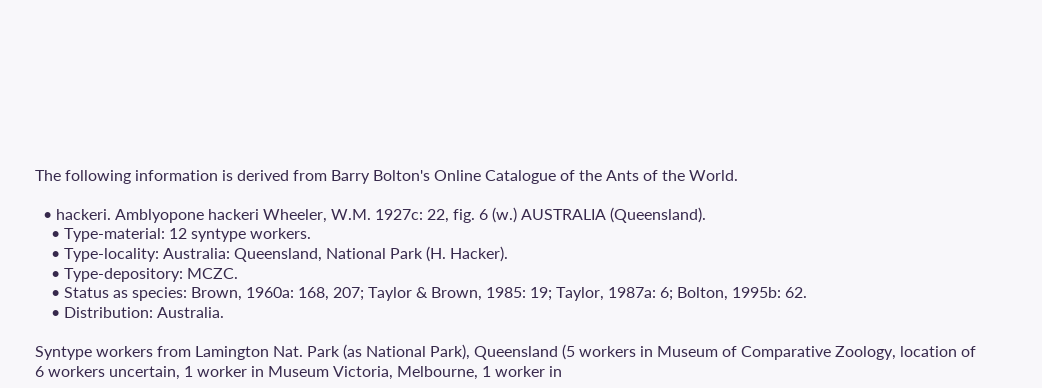The following information is derived from Barry Bolton's Online Catalogue of the Ants of the World.

  • hackeri. Amblyopone hackeri Wheeler, W.M. 1927c: 22, fig. 6 (w.) AUSTRALIA (Queensland).
    • Type-material: 12 syntype workers.
    • Type-locality: Australia: Queensland, National Park (H. Hacker).
    • Type-depository: MCZC.
    • Status as species: Brown, 1960a: 168, 207; Taylor & Brown, 1985: 19; Taylor, 1987a: 6; Bolton, 1995b: 62.
    • Distribution: Australia.

Syntype workers from Lamington Nat. Park (as National Park), Queensland (5 workers in Museum of Comparative Zoology, location of 6 workers uncertain, 1 worker in Museum Victoria, Melbourne, 1 worker in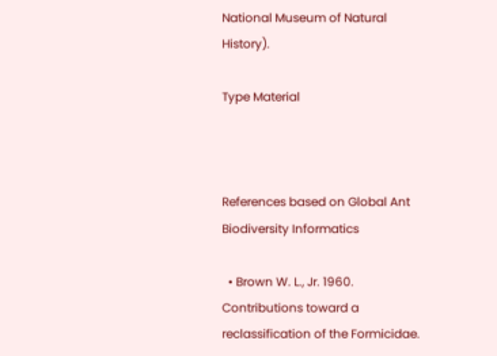National Museum of Natural History).

Type Material



References based on Global Ant Biodiversity Informatics

  • Brown W. L., Jr. 1960. Contributions toward a reclassification of the Formicidae.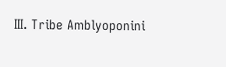III. Tribe Amblyoponini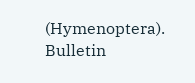(Hymenoptera). Bulletin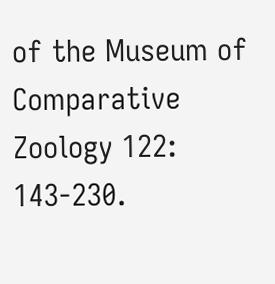of the Museum of Comparative Zoology 122: 143-230.